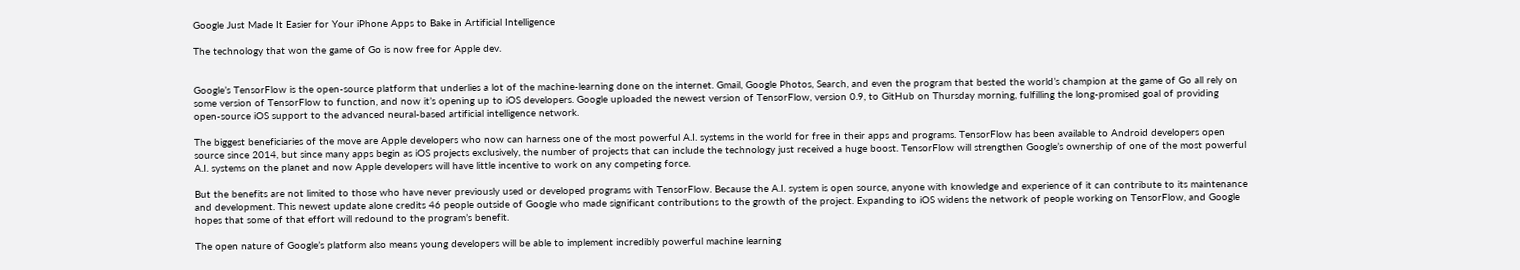Google Just Made It Easier for Your iPhone Apps to Bake in Artificial Intelligence

The technology that won the game of Go is now free for Apple dev.


Google’s TensorFlow is the open-source platform that underlies a lot of the machine-learning done on the internet. Gmail, Google Photos, Search, and even the program that bested the world’s champion at the game of Go all rely on some version of TensorFlow to function, and now it’s opening up to iOS developers. Google uploaded the newest version of TensorFlow, version 0.9, to GitHub on Thursday morning, fulfilling the long-promised goal of providing open-source iOS support to the advanced neural-based artificial intelligence network.

The biggest beneficiaries of the move are Apple developers who now can harness one of the most powerful A.I. systems in the world for free in their apps and programs. TensorFlow has been available to Android developers open source since 2014, but since many apps begin as iOS projects exclusively, the number of projects that can include the technology just received a huge boost. TensorFlow will strengthen Google’s ownership of one of the most powerful A.I. systems on the planet and now Apple developers will have little incentive to work on any competing force.

But the benefits are not limited to those who have never previously used or developed programs with TensorFlow. Because the A.I. system is open source, anyone with knowledge and experience of it can contribute to its maintenance and development. This newest update alone credits 46 people outside of Google who made significant contributions to the growth of the project. Expanding to iOS widens the network of people working on TensorFlow, and Google hopes that some of that effort will redound to the program’s benefit.

The open nature of Google’s platform also means young developers will be able to implement incredibly powerful machine learning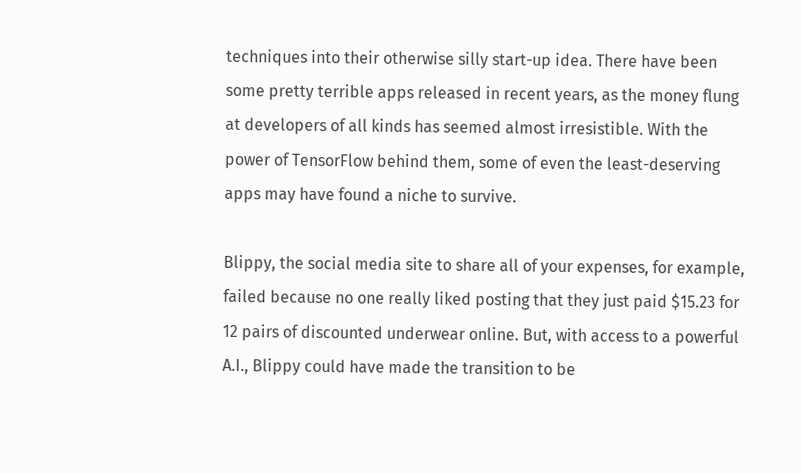techniques into their otherwise silly start-up idea. There have been some pretty terrible apps released in recent years, as the money flung at developers of all kinds has seemed almost irresistible. With the power of TensorFlow behind them, some of even the least-deserving apps may have found a niche to survive.

Blippy, the social media site to share all of your expenses, for example, failed because no one really liked posting that they just paid $15.23 for 12 pairs of discounted underwear online. But, with access to a powerful A.I., Blippy could have made the transition to be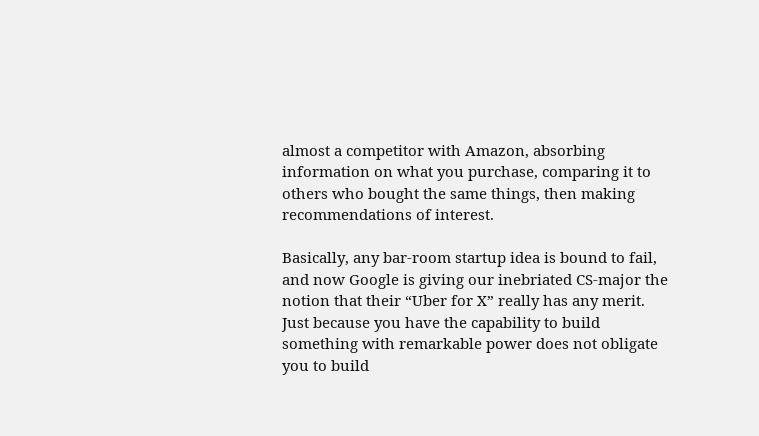almost a competitor with Amazon, absorbing information on what you purchase, comparing it to others who bought the same things, then making recommendations of interest.

Basically, any bar-room startup idea is bound to fail, and now Google is giving our inebriated CS-major the notion that their “Uber for X” really has any merit. Just because you have the capability to build something with remarkable power does not obligate you to build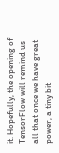it. Hopefully, the opening of TensorFlow will remind us all that once we have great power, a tiny bit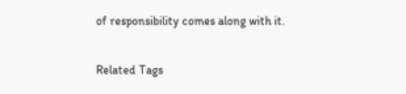of responsibility comes along with it.

Related Tags